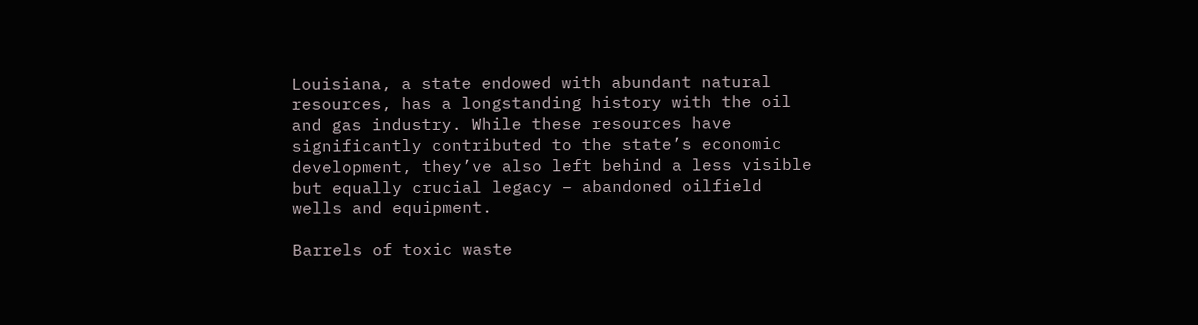Louisiana, a state endowed with abundant natural resources, has a longstanding history with the oil and gas industry. While these resources have significantly contributed to the state’s economic development, they’ve also left behind a less visible but equally crucial legacy – abandoned oilfield wells and equipment.

Barrels of toxic waste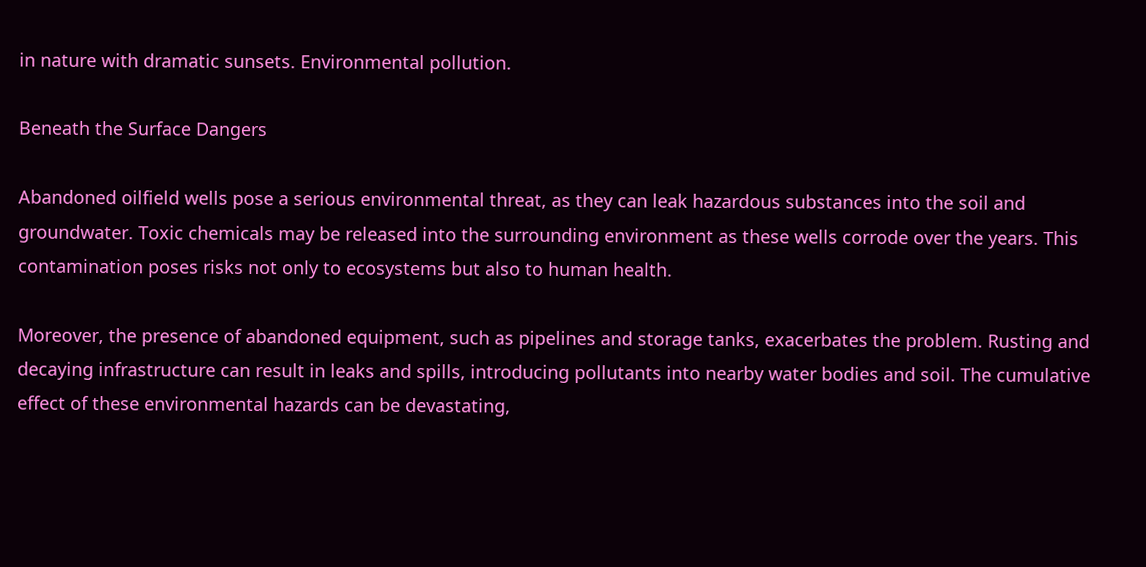in nature with dramatic sunsets. Environmental pollution.

Beneath the Surface Dangers

Abandoned oilfield wells pose a serious environmental threat, as they can leak hazardous substances into the soil and groundwater. Toxic chemicals may be released into the surrounding environment as these wells corrode over the years. This contamination poses risks not only to ecosystems but also to human health.

Moreover, the presence of abandoned equipment, such as pipelines and storage tanks, exacerbates the problem. Rusting and decaying infrastructure can result in leaks and spills, introducing pollutants into nearby water bodies and soil. The cumulative effect of these environmental hazards can be devastating,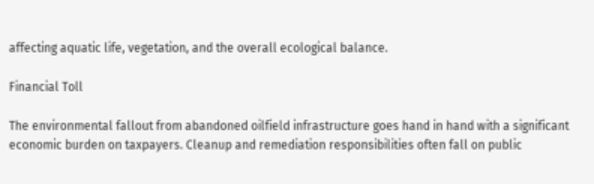affecting aquatic life, vegetation, and the overall ecological balance.

Financial Toll

The environmental fallout from abandoned oilfield infrastructure goes hand in hand with a significant economic burden on taxpayers. Cleanup and remediation responsibilities often fall on public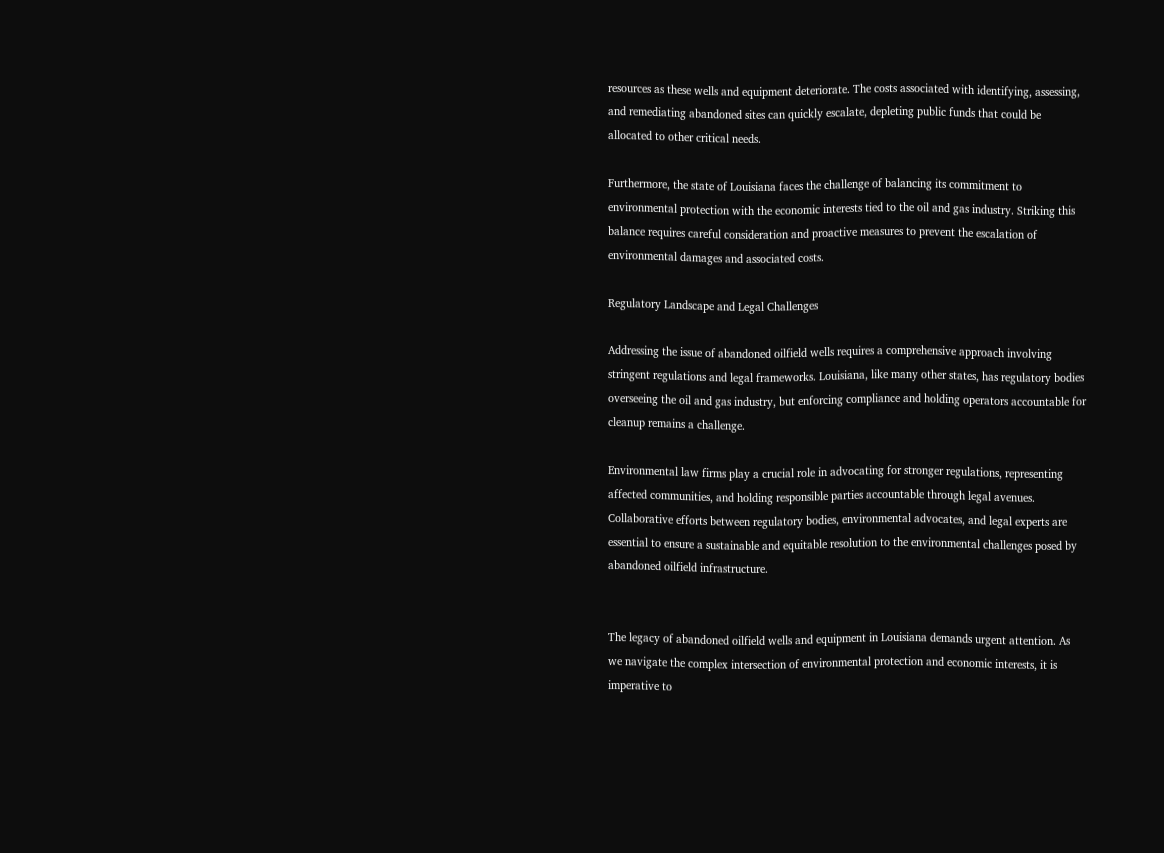resources as these wells and equipment deteriorate. The costs associated with identifying, assessing, and remediating abandoned sites can quickly escalate, depleting public funds that could be allocated to other critical needs.

Furthermore, the state of Louisiana faces the challenge of balancing its commitment to environmental protection with the economic interests tied to the oil and gas industry. Striking this balance requires careful consideration and proactive measures to prevent the escalation of environmental damages and associated costs.

Regulatory Landscape and Legal Challenges

Addressing the issue of abandoned oilfield wells requires a comprehensive approach involving stringent regulations and legal frameworks. Louisiana, like many other states, has regulatory bodies overseeing the oil and gas industry, but enforcing compliance and holding operators accountable for cleanup remains a challenge.

Environmental law firms play a crucial role in advocating for stronger regulations, representing affected communities, and holding responsible parties accountable through legal avenues. Collaborative efforts between regulatory bodies, environmental advocates, and legal experts are essential to ensure a sustainable and equitable resolution to the environmental challenges posed by abandoned oilfield infrastructure.


The legacy of abandoned oilfield wells and equipment in Louisiana demands urgent attention. As we navigate the complex intersection of environmental protection and economic interests, it is imperative to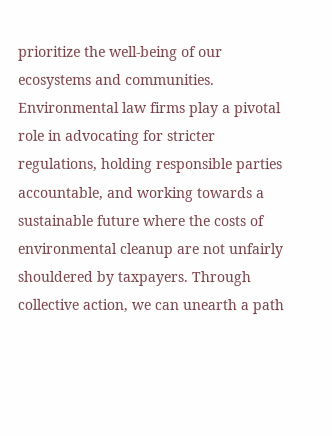prioritize the well-being of our ecosystems and communities. Environmental law firms play a pivotal role in advocating for stricter regulations, holding responsible parties accountable, and working towards a sustainable future where the costs of environmental cleanup are not unfairly shouldered by taxpayers. Through collective action, we can unearth a path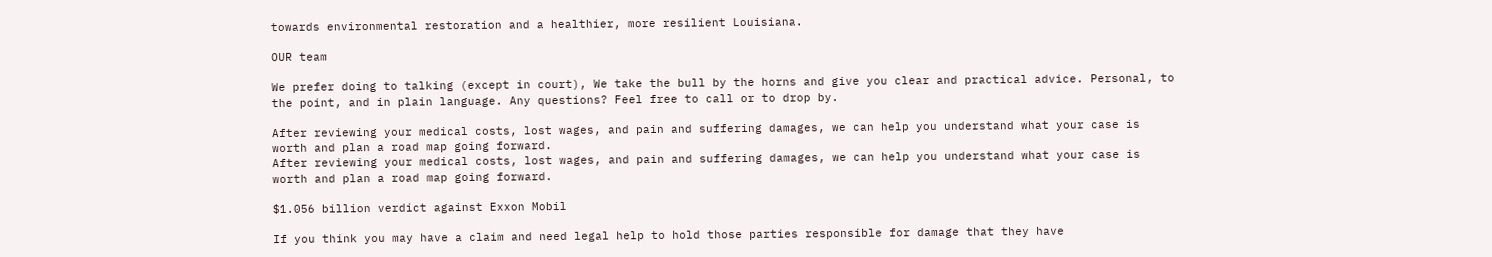towards environmental restoration and a healthier, more resilient Louisiana.

OUR team

We prefer doing to talking (except in court), We take the bull by the horns and give you clear and practical advice. Personal, to the point, and in plain language. Any questions? Feel free to call or to drop by.

After reviewing your medical costs, lost wages, and pain and suffering damages, we can help you understand what your case is worth and plan a road map going forward.
After reviewing your medical costs, lost wages, and pain and suffering damages, we can help you understand what your case is worth and plan a road map going forward.

$1.056 billion verdict against Exxon Mobil

If you think you may have a claim and need legal help to hold those parties responsible for damage that they have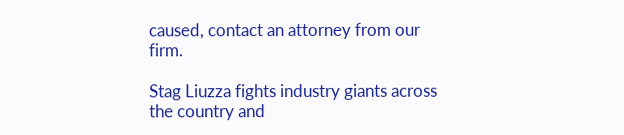caused, contact an attorney from our firm.

Stag Liuzza fights industry giants across the country and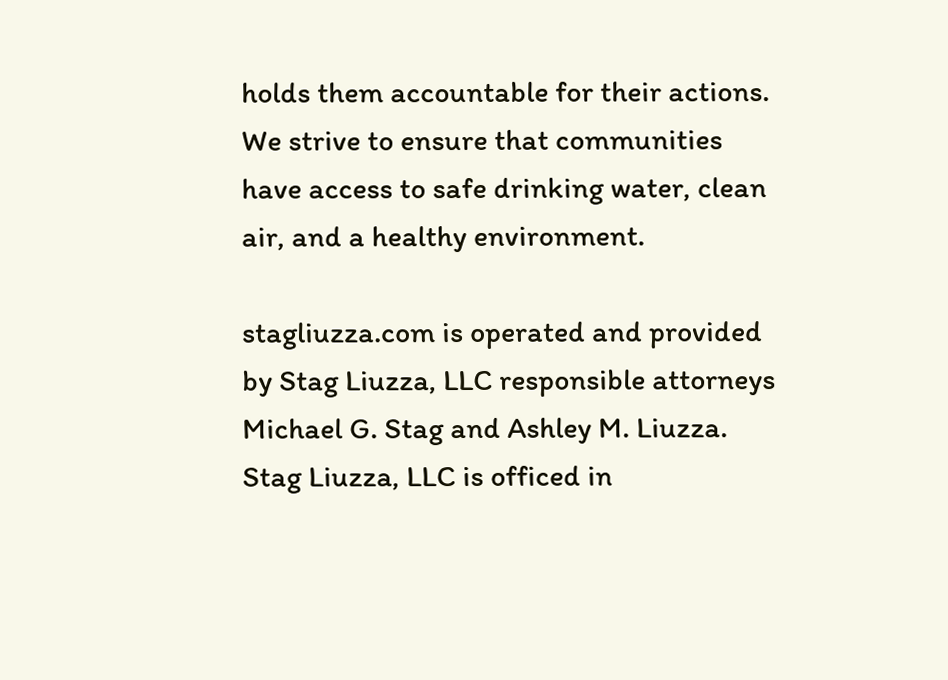holds them accountable for their actions. We strive to ensure that communities have access to safe drinking water, clean air, and a healthy environment.

stagliuzza.com is operated and provided by Stag Liuzza, LLC responsible attorneys Michael G. Stag and Ashley M. Liuzza. Stag Liuzza, LLC is officed in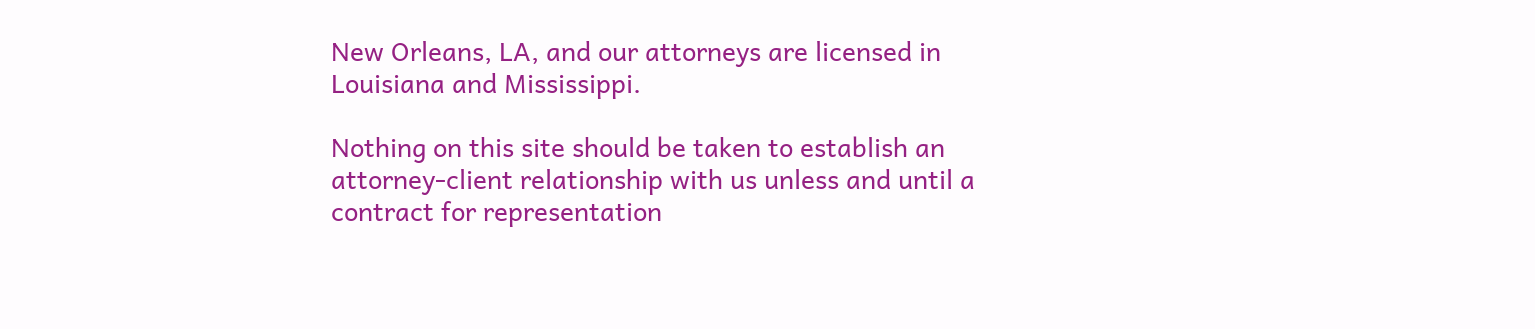New Orleans, LA, and our attorneys are licensed in Louisiana and Mississippi.

Nothing on this site should be taken to establish an attorney-client relationship with us unless and until a contract for representation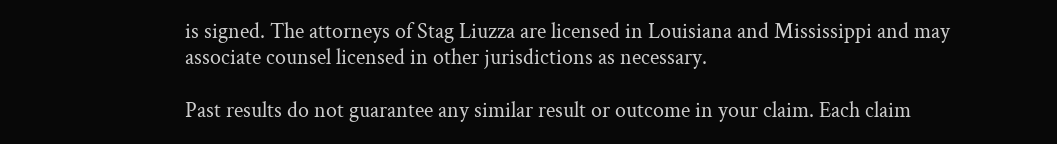is signed. The attorneys of Stag Liuzza are licensed in Louisiana and Mississippi and may associate counsel licensed in other jurisdictions as necessary.

Past results do not guarantee any similar result or outcome in your claim. Each claim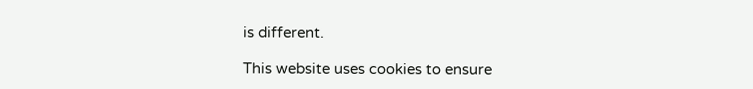is different.

This website uses cookies to ensure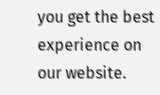you get the best experience on our website.